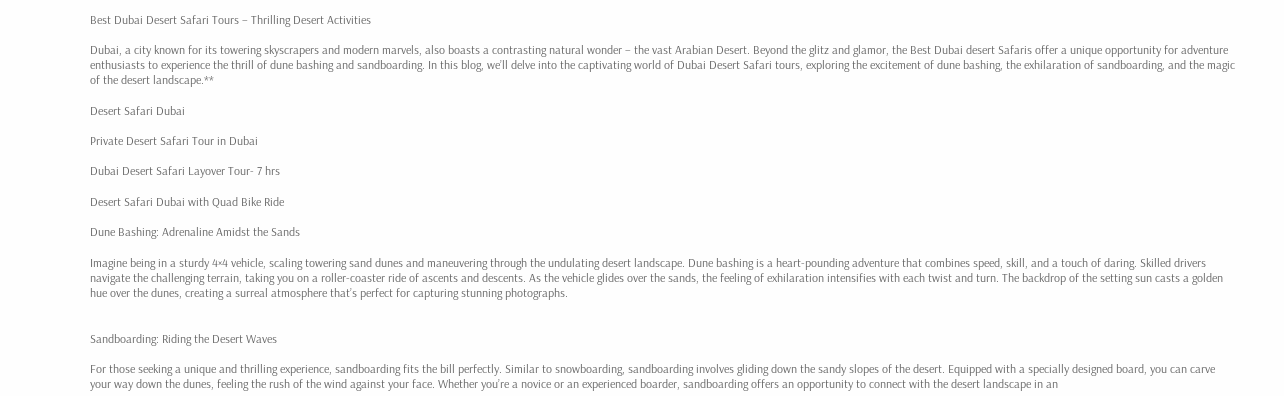Best Dubai Desert Safari Tours – Thrilling Desert Activities

Dubai, a city known for its towering skyscrapers and modern marvels, also boasts a contrasting natural wonder – the vast Arabian Desert. Beyond the glitz and glamor, the Best Dubai desert Safaris offer a unique opportunity for adventure enthusiasts to experience the thrill of dune bashing and sandboarding. In this blog, we’ll delve into the captivating world of Dubai Desert Safari tours, exploring the excitement of dune bashing, the exhilaration of sandboarding, and the magic of the desert landscape.**

Desert Safari Dubai

Private Desert Safari Tour in Dubai

Dubai Desert Safari Layover Tour- 7 hrs

Desert Safari Dubai with Quad Bike Ride

Dune Bashing: Adrenaline Amidst the Sands

Imagine being in a sturdy 4×4 vehicle, scaling towering sand dunes and maneuvering through the undulating desert landscape. Dune bashing is a heart-pounding adventure that combines speed, skill, and a touch of daring. Skilled drivers navigate the challenging terrain, taking you on a roller-coaster ride of ascents and descents. As the vehicle glides over the sands, the feeling of exhilaration intensifies with each twist and turn. The backdrop of the setting sun casts a golden hue over the dunes, creating a surreal atmosphere that’s perfect for capturing stunning photographs.


Sandboarding: Riding the Desert Waves

For those seeking a unique and thrilling experience, sandboarding fits the bill perfectly. Similar to snowboarding, sandboarding involves gliding down the sandy slopes of the desert. Equipped with a specially designed board, you can carve your way down the dunes, feeling the rush of the wind against your face. Whether you’re a novice or an experienced boarder, sandboarding offers an opportunity to connect with the desert landscape in an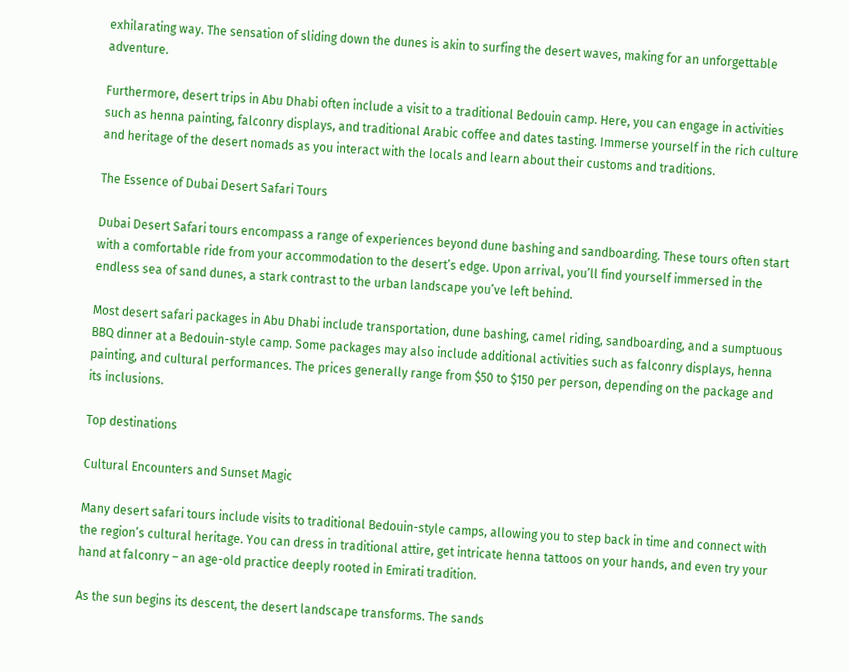exhilarating way. The sensation of sliding down the dunes is akin to surfing the desert waves, making for an unforgettable adventure.

Furthermore, desert trips in Abu Dhabi often include a visit to a traditional Bedouin camp. Here, you can engage in activities such as henna painting, falconry displays, and traditional Arabic coffee and dates tasting. Immerse yourself in the rich culture and heritage of the desert nomads as you interact with the locals and learn about their customs and traditions.

The Essence of Dubai Desert Safari Tours

Dubai Desert Safari tours encompass a range of experiences beyond dune bashing and sandboarding. These tours often start with a comfortable ride from your accommodation to the desert’s edge. Upon arrival, you’ll find yourself immersed in the endless sea of sand dunes, a stark contrast to the urban landscape you’ve left behind.

Most desert safari packages in Abu Dhabi include transportation, dune bashing, camel riding, sandboarding, and a sumptuous BBQ dinner at a Bedouin-style camp. Some packages may also include additional activities such as falconry displays, henna painting, and cultural performances. The prices generally range from $50 to $150 per person, depending on the package and its inclusions.

Top destinations

Cultural Encounters and Sunset Magic

Many desert safari tours include visits to traditional Bedouin-style camps, allowing you to step back in time and connect with the region’s cultural heritage. You can dress in traditional attire, get intricate henna tattoos on your hands, and even try your hand at falconry – an age-old practice deeply rooted in Emirati tradition.

As the sun begins its descent, the desert landscape transforms. The sands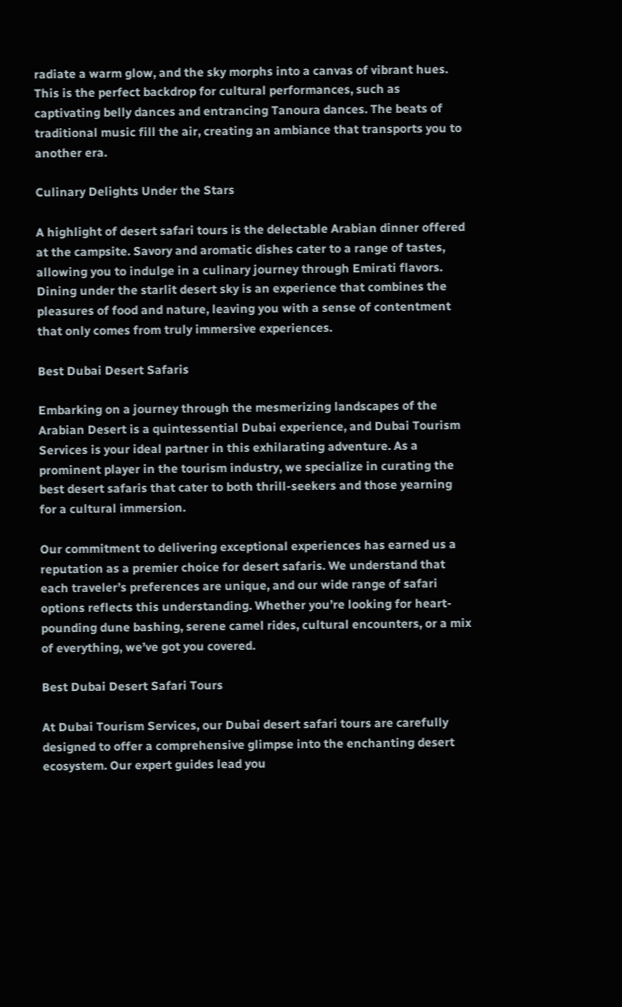radiate a warm glow, and the sky morphs into a canvas of vibrant hues. This is the perfect backdrop for cultural performances, such as captivating belly dances and entrancing Tanoura dances. The beats of traditional music fill the air, creating an ambiance that transports you to another era.

Culinary Delights Under the Stars

A highlight of desert safari tours is the delectable Arabian dinner offered at the campsite. Savory and aromatic dishes cater to a range of tastes, allowing you to indulge in a culinary journey through Emirati flavors. Dining under the starlit desert sky is an experience that combines the pleasures of food and nature, leaving you with a sense of contentment that only comes from truly immersive experiences.

Best Dubai Desert Safaris

Embarking on a journey through the mesmerizing landscapes of the Arabian Desert is a quintessential Dubai experience, and Dubai Tourism Services is your ideal partner in this exhilarating adventure. As a prominent player in the tourism industry, we specialize in curating the best desert safaris that cater to both thrill-seekers and those yearning for a cultural immersion.

Our commitment to delivering exceptional experiences has earned us a reputation as a premier choice for desert safaris. We understand that each traveler’s preferences are unique, and our wide range of safari options reflects this understanding. Whether you’re looking for heart-pounding dune bashing, serene camel rides, cultural encounters, or a mix of everything, we’ve got you covered.

Best Dubai Desert Safari Tours

At Dubai Tourism Services, our Dubai desert safari tours are carefully designed to offer a comprehensive glimpse into the enchanting desert ecosystem. Our expert guides lead you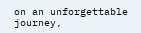on an unforgettable journey,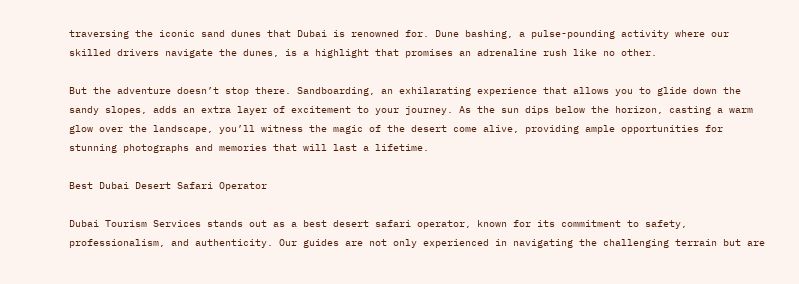traversing the iconic sand dunes that Dubai is renowned for. Dune bashing, a pulse-pounding activity where our skilled drivers navigate the dunes, is a highlight that promises an adrenaline rush like no other.

But the adventure doesn’t stop there. Sandboarding, an exhilarating experience that allows you to glide down the sandy slopes, adds an extra layer of excitement to your journey. As the sun dips below the horizon, casting a warm glow over the landscape, you’ll witness the magic of the desert come alive, providing ample opportunities for stunning photographs and memories that will last a lifetime.

Best Dubai Desert Safari Operator

Dubai Tourism Services stands out as a best desert safari operator, known for its commitment to safety, professionalism, and authenticity. Our guides are not only experienced in navigating the challenging terrain but are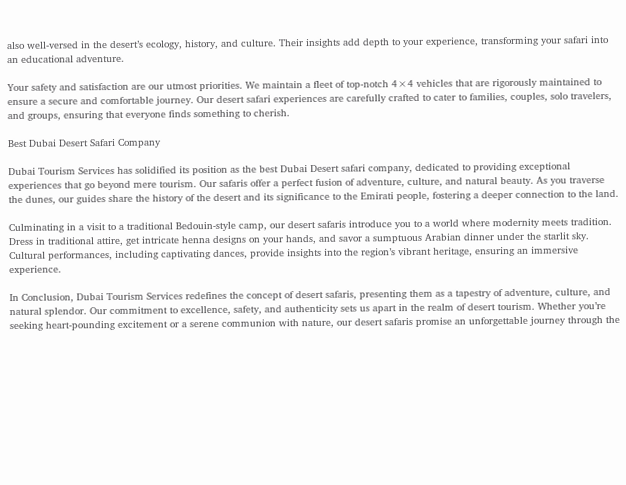also well-versed in the desert’s ecology, history, and culture. Their insights add depth to your experience, transforming your safari into an educational adventure.

Your safety and satisfaction are our utmost priorities. We maintain a fleet of top-notch 4×4 vehicles that are rigorously maintained to ensure a secure and comfortable journey. Our desert safari experiences are carefully crafted to cater to families, couples, solo travelers, and groups, ensuring that everyone finds something to cherish.

Best Dubai Desert Safari Company

Dubai Tourism Services has solidified its position as the best Dubai Desert safari company, dedicated to providing exceptional experiences that go beyond mere tourism. Our safaris offer a perfect fusion of adventure, culture, and natural beauty. As you traverse the dunes, our guides share the history of the desert and its significance to the Emirati people, fostering a deeper connection to the land.

Culminating in a visit to a traditional Bedouin-style camp, our desert safaris introduce you to a world where modernity meets tradition. Dress in traditional attire, get intricate henna designs on your hands, and savor a sumptuous Arabian dinner under the starlit sky. Cultural performances, including captivating dances, provide insights into the region’s vibrant heritage, ensuring an immersive experience.

In Conclusion, Dubai Tourism Services redefines the concept of desert safaris, presenting them as a tapestry of adventure, culture, and natural splendor. Our commitment to excellence, safety, and authenticity sets us apart in the realm of desert tourism. Whether you’re seeking heart-pounding excitement or a serene communion with nature, our desert safaris promise an unforgettable journey through the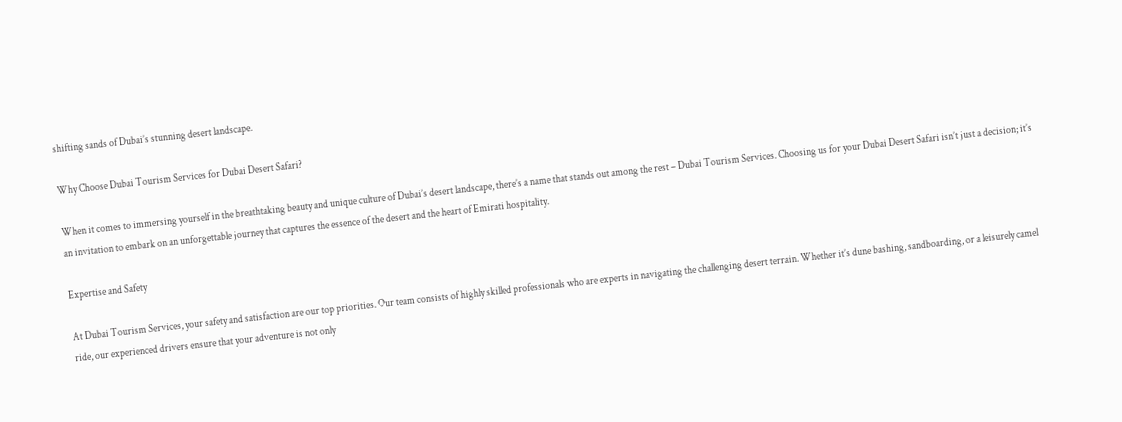shifting sands of Dubai’s stunning desert landscape.

Why Choose Dubai Tourism Services for Dubai Desert Safari?

When it comes to immersing yourself in the breathtaking beauty and unique culture of Dubai’s desert landscape, there’s a name that stands out among the rest – Dubai Tourism Services. Choosing us for your Dubai Desert Safari isn’t just a decision; it’s an invitation to embark on an unforgettable journey that captures the essence of the desert and the heart of Emirati hospitality.

Expertise and Safety

At Dubai Tourism Services, your safety and satisfaction are our top priorities. Our team consists of highly skilled professionals who are experts in navigating the challenging desert terrain. Whether it’s dune bashing, sandboarding, or a leisurely camel ride, our experienced drivers ensure that your adventure is not only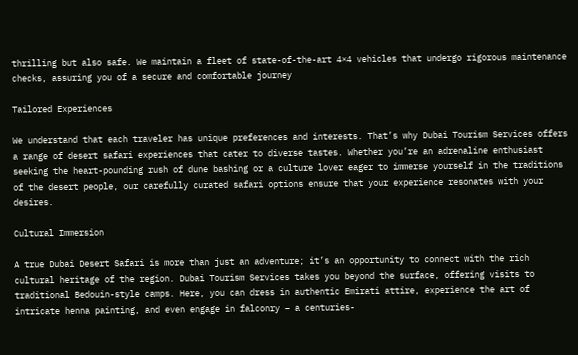thrilling but also safe. We maintain a fleet of state-of-the-art 4×4 vehicles that undergo rigorous maintenance checks, assuring you of a secure and comfortable journey

Tailored Experiences

We understand that each traveler has unique preferences and interests. That’s why Dubai Tourism Services offers a range of desert safari experiences that cater to diverse tastes. Whether you’re an adrenaline enthusiast seeking the heart-pounding rush of dune bashing or a culture lover eager to immerse yourself in the traditions of the desert people, our carefully curated safari options ensure that your experience resonates with your desires.

Cultural Immersion

A true Dubai Desert Safari is more than just an adventure; it’s an opportunity to connect with the rich cultural heritage of the region. Dubai Tourism Services takes you beyond the surface, offering visits to traditional Bedouin-style camps. Here, you can dress in authentic Emirati attire, experience the art of intricate henna painting, and even engage in falconry – a centuries-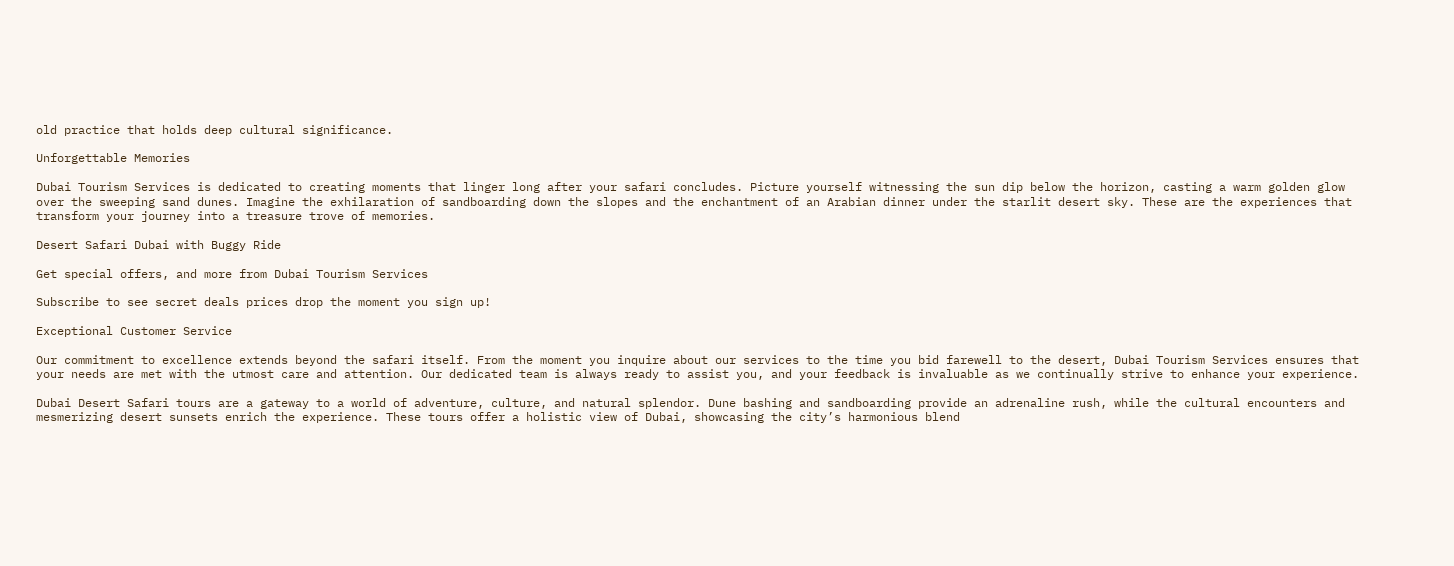old practice that holds deep cultural significance.

Unforgettable Memories

Dubai Tourism Services is dedicated to creating moments that linger long after your safari concludes. Picture yourself witnessing the sun dip below the horizon, casting a warm golden glow over the sweeping sand dunes. Imagine the exhilaration of sandboarding down the slopes and the enchantment of an Arabian dinner under the starlit desert sky. These are the experiences that transform your journey into a treasure trove of memories.

Desert Safari Dubai with Buggy Ride

Get special offers, and more from Dubai Tourism Services

Subscribe to see secret deals prices drop the moment you sign up!

Exceptional Customer Service

Our commitment to excellence extends beyond the safari itself. From the moment you inquire about our services to the time you bid farewell to the desert, Dubai Tourism Services ensures that your needs are met with the utmost care and attention. Our dedicated team is always ready to assist you, and your feedback is invaluable as we continually strive to enhance your experience.

Dubai Desert Safari tours are a gateway to a world of adventure, culture, and natural splendor. Dune bashing and sandboarding provide an adrenaline rush, while the cultural encounters and mesmerizing desert sunsets enrich the experience. These tours offer a holistic view of Dubai, showcasing the city’s harmonious blend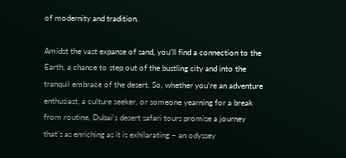of modernity and tradition.

Amidst the vast expanse of sand, you’ll find a connection to the Earth, a chance to step out of the bustling city and into the tranquil embrace of the desert. So, whether you’re an adventure enthusiast, a culture seeker, or someone yearning for a break from routine, Dubai’s desert safari tours promise a journey that’s as enriching as it is exhilarating – an odyssey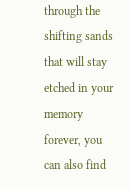through the shifting sands that will stay etched in your memory forever, you can also find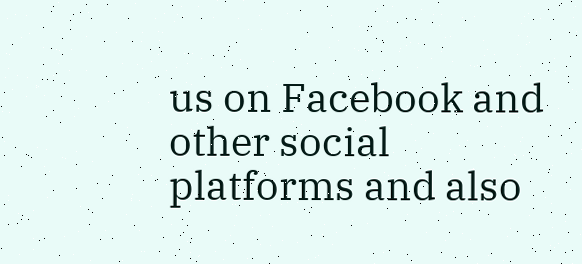us on Facebook and other social platforms and also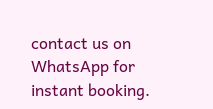contact us on WhatsApp for instant booking.